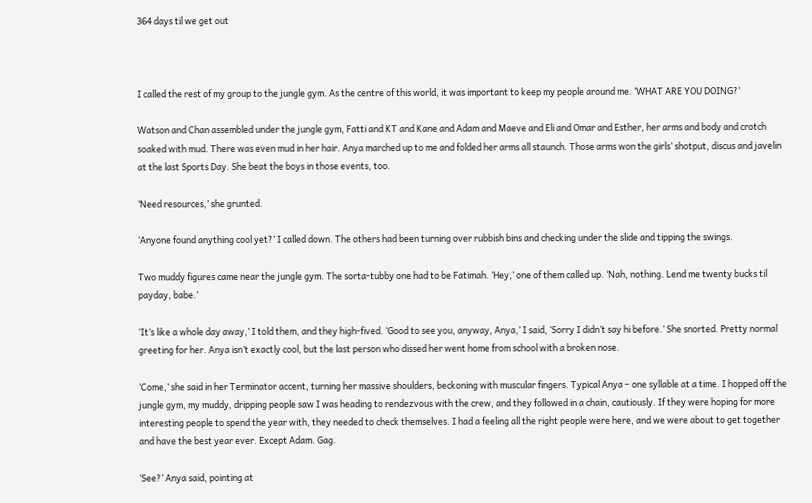364 days til we get out



I called the rest of my group to the jungle gym. As the centre of this world, it was important to keep my people around me. ‘WHAT ARE YOU DOING?’

Watson and Chan assembled under the jungle gym, Fatti and KT and Kane and Adam and Maeve and Eli and Omar and Esther, her arms and body and crotch soaked with mud. There was even mud in her hair. Anya marched up to me and folded her arms all staunch. Those arms won the girls’ shotput, discus and javelin at the last Sports Day. She beat the boys in those events, too.

‘Need resources,’ she grunted.

‘Anyone found anything cool yet?’ I called down. The others had been turning over rubbish bins and checking under the slide and tipping the swings.

Two muddy figures came near the jungle gym. The sorta-tubby one had to be Fatimah. ‘Hey,’ one of them called up. ‘Nah, nothing. Lend me twenty bucks til payday, babe.’

‘It’s like a whole day away,’ I told them, and they high-fived. ‘Good to see you, anyway, Anya,’ I said, ‘Sorry I didn’t say hi before.’ She snorted. Pretty normal greeting for her. Anya isn’t exactly cool, but the last person who dissed her went home from school with a broken nose.

‘Come,’ she said in her Terminator accent, turning her massive shoulders, beckoning with muscular fingers. Typical Anya – one syllable at a time. I hopped off the jungle gym, my muddy, dripping people saw I was heading to rendezvous with the crew, and they followed in a chain, cautiously. If they were hoping for more interesting people to spend the year with, they needed to check themselves. I had a feeling all the right people were here, and we were about to get together and have the best year ever. Except Adam. Gag.

‘See?’ Anya said, pointing at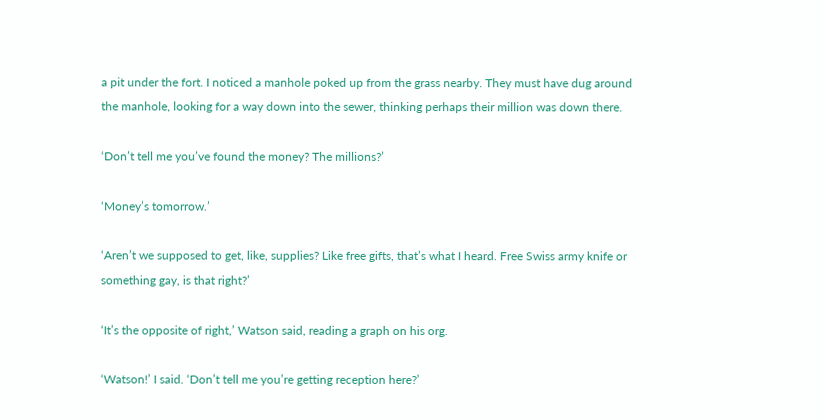a pit under the fort. I noticed a manhole poked up from the grass nearby. They must have dug around the manhole, looking for a way down into the sewer, thinking perhaps their million was down there.

‘Don’t tell me you’ve found the money? The millions?’

‘Money’s tomorrow.’

‘Aren’t we supposed to get, like, supplies? Like free gifts, that’s what I heard. Free Swiss army knife or something gay, is that right?’

‘It’s the opposite of right,’ Watson said, reading a graph on his org.

‘Watson!’ I said. ‘Don’t tell me you’re getting reception here?’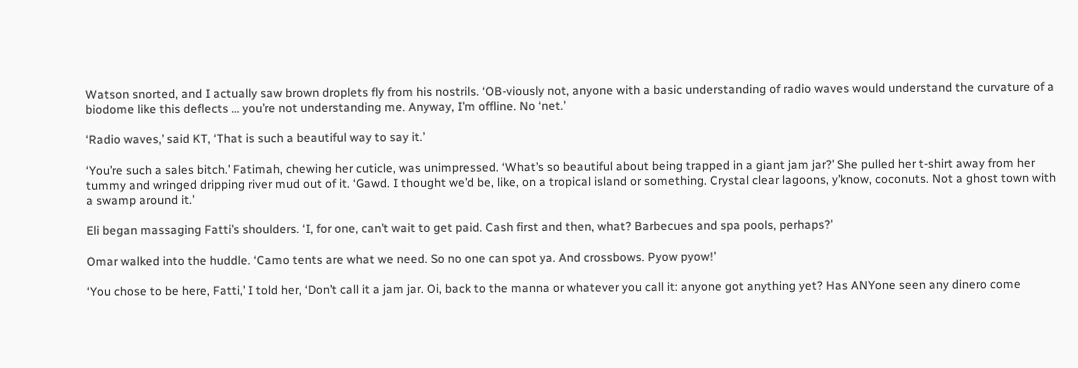Watson snorted, and I actually saw brown droplets fly from his nostrils. ‘OB-viously not, anyone with a basic understanding of radio waves would understand the curvature of a biodome like this deflects … you’re not understanding me. Anyway, I’m offline. No ‘net.’

‘Radio waves,’ said KT, ‘That is such a beautiful way to say it.’

‘You’re such a sales bitch.’ Fatimah, chewing her cuticle, was unimpressed. ‘What’s so beautiful about being trapped in a giant jam jar?’ She pulled her t-shirt away from her tummy and wringed dripping river mud out of it. ‘Gawd. I thought we’d be, like, on a tropical island or something. Crystal clear lagoons, y’know, coconuts. Not a ghost town with a swamp around it.’

Eli began massaging Fatti’s shoulders. ‘I, for one, can’t wait to get paid. Cash first and then, what? Barbecues and spa pools, perhaps?’

Omar walked into the huddle. ‘Camo tents are what we need. So no one can spot ya. And crossbows. Pyow pyow!’

‘You chose to be here, Fatti,’ I told her, ‘Don’t call it a jam jar. Oi, back to the manna or whatever you call it: anyone got anything yet? Has ANYone seen any dinero come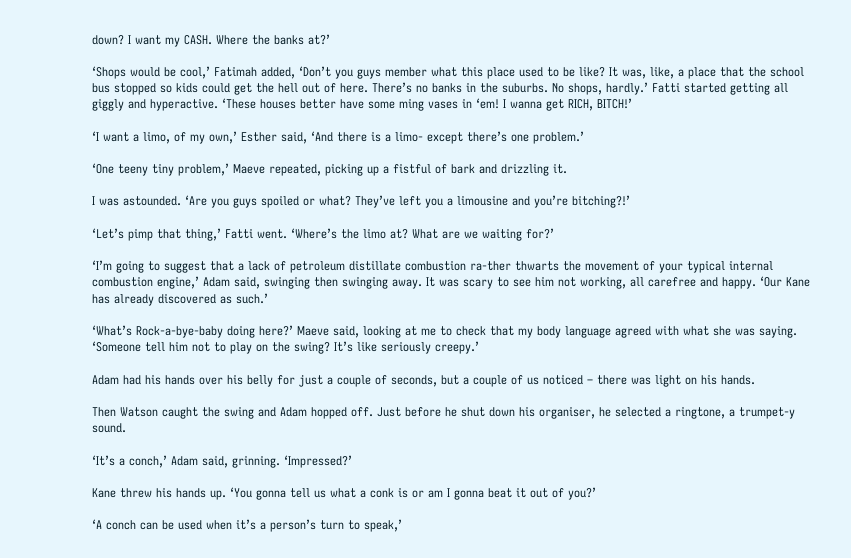down? I want my CASH. Where the banks at?’

‘Shops would be cool,’ Fatimah added, ‘Don’t you guys member what this place used to be like? It was, like, a place that the school bus stopped so kids could get the hell out of here. There’s no banks in the suburbs. No shops, hardly.’ Fatti started getting all giggly and hyperactive. ‘These houses better have some ming vases in ‘em! I wanna get RICH, BITCH!’

‘I want a limo, of my own,’ Esther said, ‘And there is a limo- except there’s one problem.’

‘One teeny tiny problem,’ Maeve repeated, picking up a fistful of bark and drizzling it.

I was astounded. ‘Are you guys spoiled or what? They’ve left you a limousine and you’re bitching?!’

‘Let’s pimp that thing,’ Fatti went. ‘Where’s the limo at? What are we waiting for?’

‘I’m going to suggest that a lack of petroleum distillate combustion ra-ther thwarts the movement of your typical internal combustion engine,’ Adam said, swinging then swinging away. It was scary to see him not working, all carefree and happy. ‘Our Kane has already discovered as such.’

‘What’s Rock-a-bye-baby doing here?’ Maeve said, looking at me to check that my body language agreed with what she was saying. ‘Someone tell him not to play on the swing? It’s like seriously creepy.’

Adam had his hands over his belly for just a couple of seconds, but a couple of us noticed – there was light on his hands.

Then Watson caught the swing and Adam hopped off. Just before he shut down his organiser, he selected a ringtone, a trumpet-y sound.

‘It’s a conch,’ Adam said, grinning. ‘Impressed?’

Kane threw his hands up. ‘You gonna tell us what a conk is or am I gonna beat it out of you?’

‘A conch can be used when it’s a person’s turn to speak,’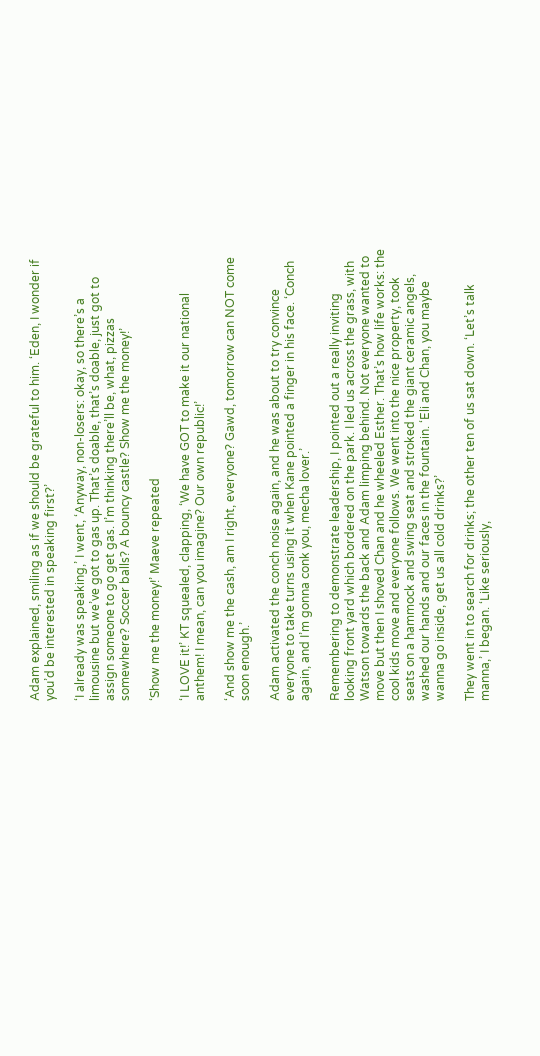Adam explained, smiling as if we should be grateful to him. ‘Eden, I wonder if you’d be interested in speaking first?’

‘I already was speaking,’ I went, ‘Anyway, non-losers: okay, so there’s a limousine but we’ve got to gas up. That’s doable, that’s doable, just got to assign someone to go get gas. I’m thinking there’ll be, what, pizzas somewhere? Soccer balls? A bouncy castle? Show me the money!’

‘Show me the money!’ Maeve repeated

‘I LOVE it!’ KT squealed, clapping, ‘We have GOT to make it our national anthem! I mean, can you imagine? Our own republic!’

‘And show me the cash, am I right, everyone? Gawd, tomorrow can NOT come soon enough.’

Adam activated the conch noise again, and he was about to try convince everyone to take turns using it when Kane pointed a finger in his face. ‘Conch again, and I’m gonna conk you, mecha lover.’

Remembering to demonstrate leadership, I pointed out a really inviting looking front yard which bordered on the park. I led us across the grass, with Watson towards the back and Adam limping behind. Not everyone wanted to move but then I shoved Chan and he wheeled Esther. That’s how life works: the cool kids move and everyone follows. We went into the nice property, took seats on a hammock and swing seat and stroked the giant ceramic angels, washed our hands and our faces in the fountain. ‘Eli and Chan, you maybe wanna go inside, get us all cold drinks?’

They went in to search for drinks; the other ten of us sat down. ‘Let’s talk manna,’ I began. ‘Like seriously,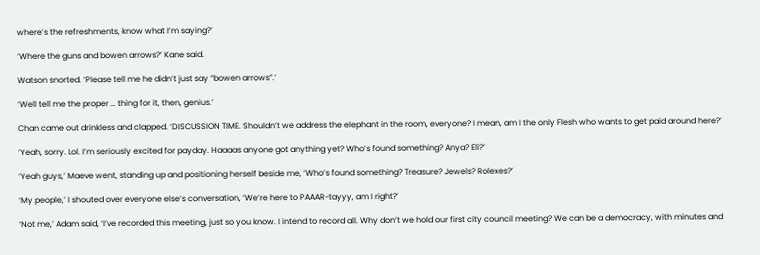where’s the refreshments, know what I’m saying?’

‘Where the guns and bowen arrows?’ Kane said.

Watson snorted. ‘Please tell me he didn’t just say “bowen arrows”.’

‘Well tell me the proper … thing for it, then, genius.’

Chan came out drinkless and clapped. ‘DISCUSSION TIME. Shouldn’t we address the elephant in the room, everyone? I mean, am I the only Flesh who wants to get paid around here?’

‘Yeah, sorry. Lol. I’m seriously excited for payday. Haaaas anyone got anything yet? Who’s found something? Anya? Eli?’

‘Yeah guys,’ Maeve went, standing up and positioning herself beside me, ‘Who’s found something? Treasure? Jewels? Rolexes?’

‘My people,’ I shouted over everyone else’s conversation, ‘We’re here to PAAAR-tayyy, am I right?’

‘Not me,’ Adam said, ‘I’ve recorded this meeting, just so you know. I intend to record all. Why don’t we hold our first city council meeting? We can be a democracy, with minutes and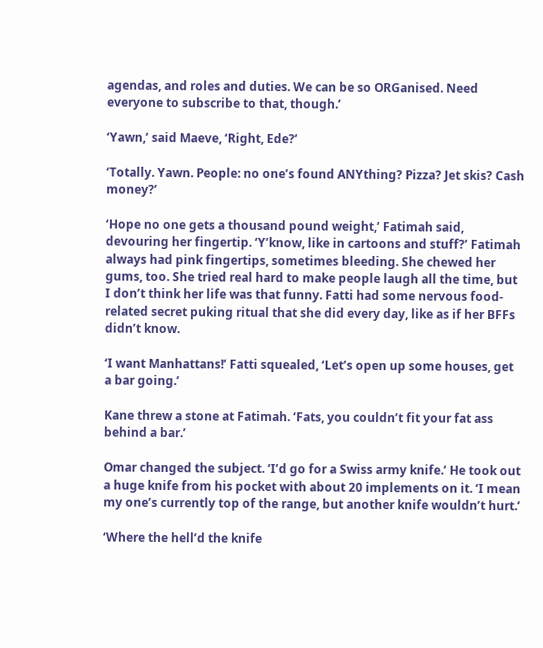agendas, and roles and duties. We can be so ORGanised. Need everyone to subscribe to that, though.’

‘Yawn,’ said Maeve, ‘Right, Ede?’

‘Totally. Yawn. People: no one’s found ANYthing? Pizza? Jet skis? Cash money?’

‘Hope no one gets a thousand pound weight,’ Fatimah said, devouring her fingertip. ‘Y’know, like in cartoons and stuff?’ Fatimah always had pink fingertips, sometimes bleeding. She chewed her gums, too. She tried real hard to make people laugh all the time, but I don’t think her life was that funny. Fatti had some nervous food-related secret puking ritual that she did every day, like as if her BFFs didn’t know.

‘I want Manhattans!’ Fatti squealed, ‘Let’s open up some houses, get a bar going.’

Kane threw a stone at Fatimah. ‘Fats, you couldn’t fit your fat ass behind a bar.’

Omar changed the subject. ‘I’d go for a Swiss army knife.’ He took out a huge knife from his pocket with about 20 implements on it. ‘I mean my one’s currently top of the range, but another knife wouldn’t hurt.’

‘Where the hell’d the knife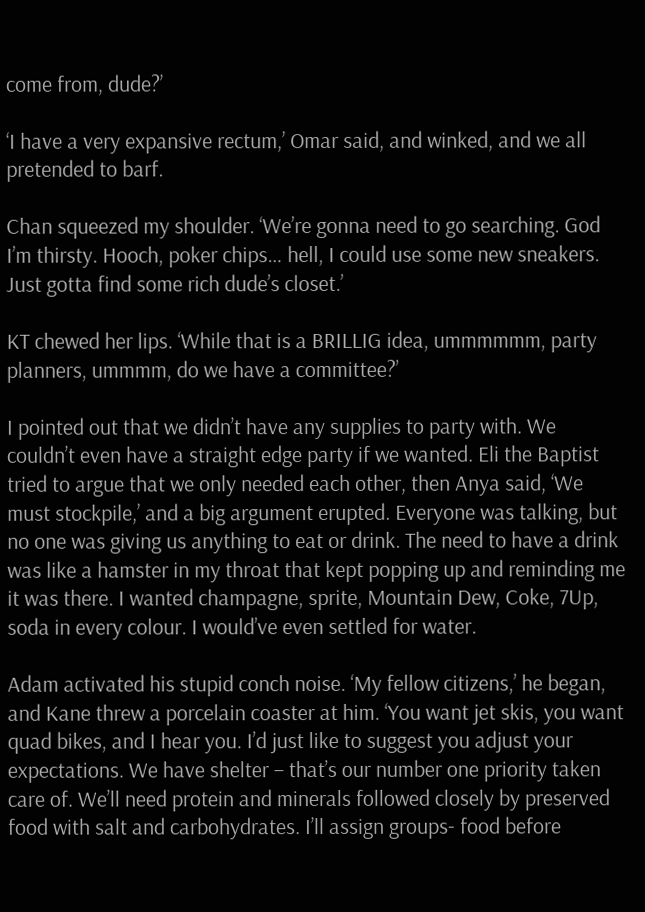come from, dude?’

‘I have a very expansive rectum,’ Omar said, and winked, and we all pretended to barf.

Chan squeezed my shoulder. ‘We’re gonna need to go searching. God I’m thirsty. Hooch, poker chips… hell, I could use some new sneakers. Just gotta find some rich dude’s closet.’

KT chewed her lips. ‘While that is a BRILLIG idea, ummmmmm, party planners, ummmm, do we have a committee?’

I pointed out that we didn’t have any supplies to party with. We couldn’t even have a straight edge party if we wanted. Eli the Baptist tried to argue that we only needed each other, then Anya said, ‘We must stockpile,’ and a big argument erupted. Everyone was talking, but no one was giving us anything to eat or drink. The need to have a drink was like a hamster in my throat that kept popping up and reminding me it was there. I wanted champagne, sprite, Mountain Dew, Coke, 7Up, soda in every colour. I would’ve even settled for water.

Adam activated his stupid conch noise. ‘My fellow citizens,’ he began, and Kane threw a porcelain coaster at him. ‘You want jet skis, you want quad bikes, and I hear you. I’d just like to suggest you adjust your expectations. We have shelter – that’s our number one priority taken care of. We’ll need protein and minerals followed closely by preserved food with salt and carbohydrates. I’ll assign groups- food before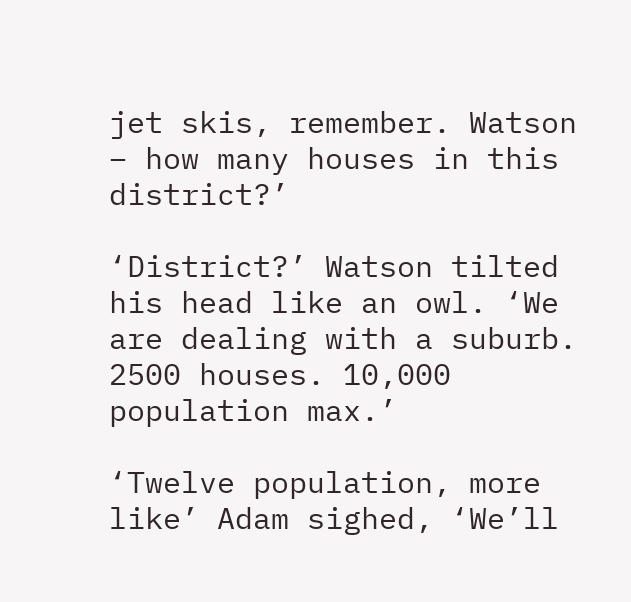jet skis, remember. Watson – how many houses in this district?’

‘District?’ Watson tilted his head like an owl. ‘We are dealing with a suburb. 2500 houses. 10,000 population max.’

‘Twelve population, more like’ Adam sighed, ‘We’ll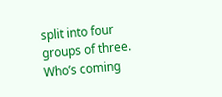split into four groups of three.  Who’s coming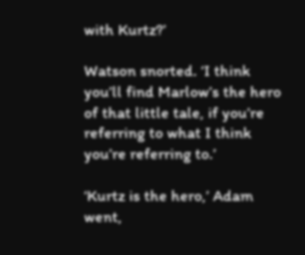with Kurtz?’

Watson snorted. ‘I think you’ll find Marlow’s the hero of that little tale, if you’re referring to what I think you’re referring to.’

‘Kurtz is the hero,’ Adam went,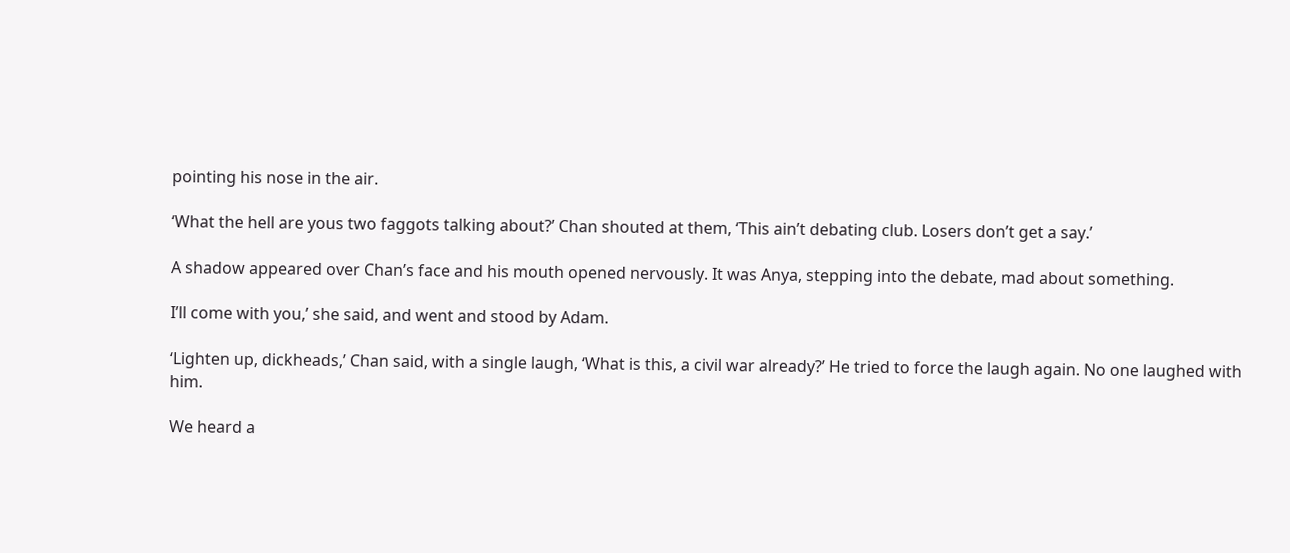pointing his nose in the air.

‘What the hell are yous two faggots talking about?’ Chan shouted at them, ‘This ain’t debating club. Losers don’t get a say.’

A shadow appeared over Chan’s face and his mouth opened nervously. It was Anya, stepping into the debate, mad about something.

I’ll come with you,’ she said, and went and stood by Adam.

‘Lighten up, dickheads,’ Chan said, with a single laugh, ‘What is this, a civil war already?’ He tried to force the laugh again. No one laughed with him.

We heard a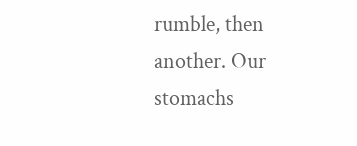rumble, then another. Our stomachs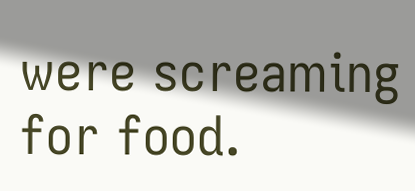were screaming for food.